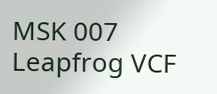MSK 007 Leapfrog VCF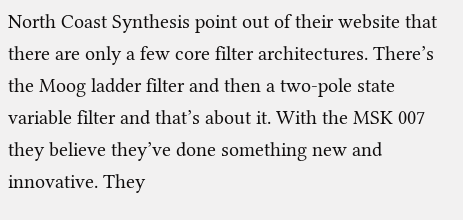North Coast Synthesis point out of their website that there are only a few core filter architectures. There’s the Moog ladder filter and then a two-pole state variable filter and that’s about it. With the MSK 007 they believe they’ve done something new and innovative. They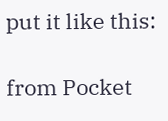put it like this:

from Pocket